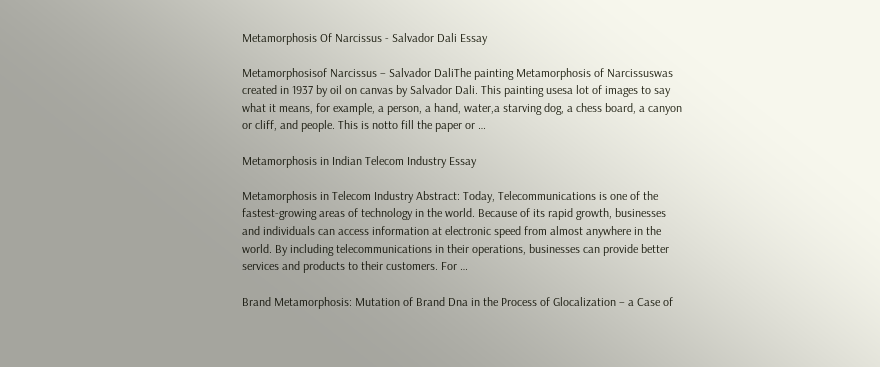Metamorphosis Of Narcissus - Salvador Dali Essay

Metamorphosisof Narcissus – Salvador DaliThe painting Metamorphosis of Narcissuswas created in 1937 by oil on canvas by Salvador Dali. This painting usesa lot of images to say what it means, for example, a person, a hand, water,a starving dog, a chess board, a canyon or cliff, and people. This is notto fill the paper or …

Metamorphosis in Indian Telecom Industry Essay

Metamorphosis in Telecom Industry Abstract: Today, Telecommunications is one of the fastest-growing areas of technology in the world. Because of its rapid growth, businesses and individuals can access information at electronic speed from almost anywhere in the world. By including telecommunications in their operations, businesses can provide better services and products to their customers. For …

Brand Metamorphosis: Mutation of Brand Dna in the Process of Glocalization – a Case of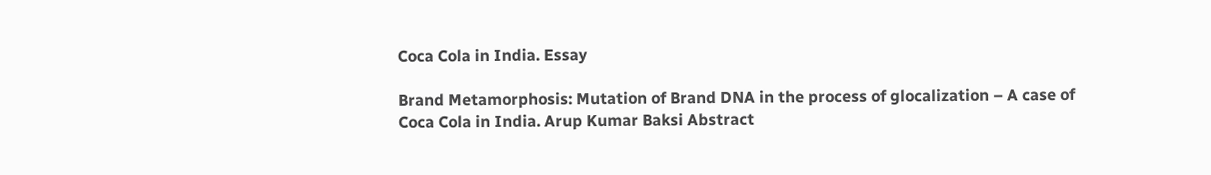Coca Cola in India. Essay

Brand Metamorphosis: Mutation of Brand DNA in the process of glocalization – A case of Coca Cola in India. Arup Kumar Baksi Abstract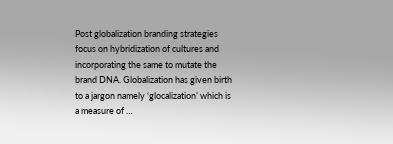Post globalization branding strategies focus on hybridization of cultures and incorporating the same to mutate the brand DNA. Globalization has given birth to a jargon namely ‘glocalization’ which is a measure of …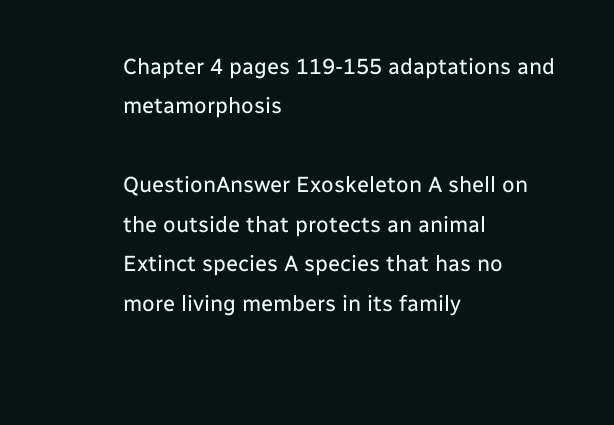Chapter 4 pages 119-155 adaptations and metamorphosis

QuestionAnswer Exoskeleton A shell on the outside that protects an animal Extinct species A species that has no more living members in its family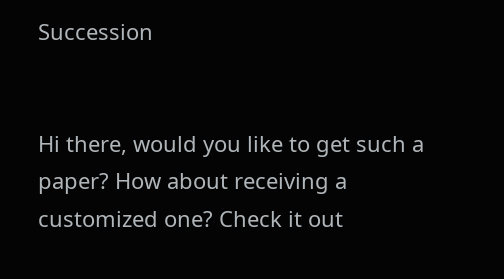Succession


Hi there, would you like to get such a paper? How about receiving a customized one? Check it out